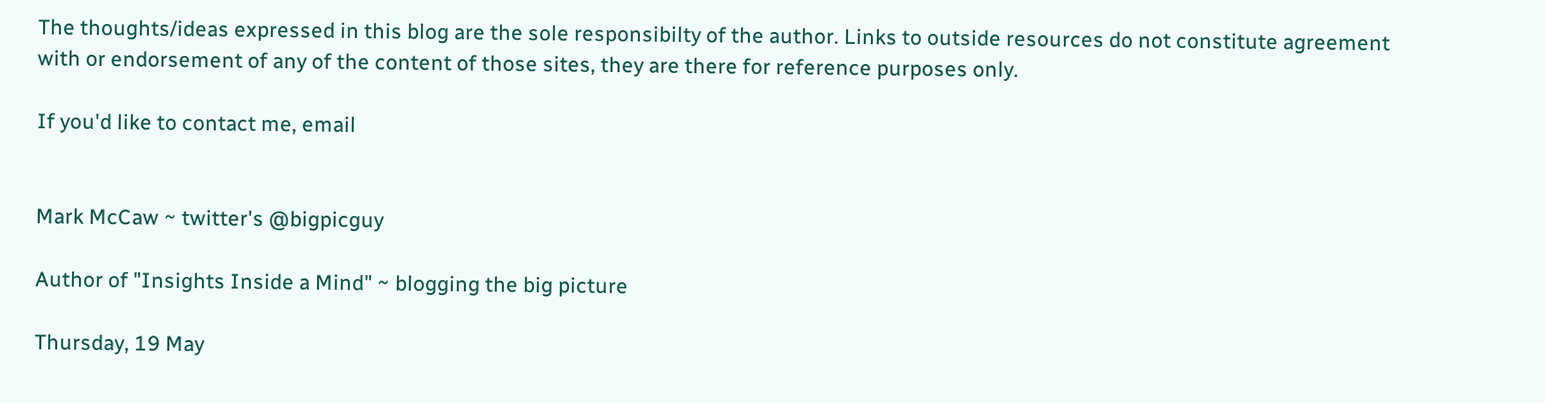The thoughts/ideas expressed in this blog are the sole responsibilty of the author. Links to outside resources do not constitute agreement with or endorsement of any of the content of those sites, they are there for reference purposes only.

If you'd like to contact me, email


Mark McCaw ~ twitter's @bigpicguy

Author of "Insights Inside a Mind" ~ blogging the big picture

Thursday, 19 May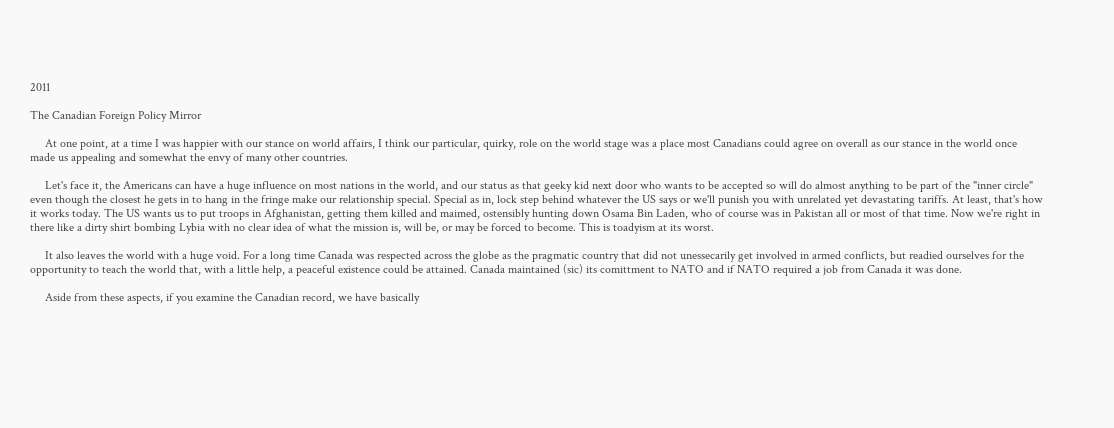2011

The Canadian Foreign Policy Mirror

     At one point, at a time I was happier with our stance on world affairs, I think our particular, quirky, role on the world stage was a place most Canadians could agree on overall as our stance in the world once made us appealing and somewhat the envy of many other countries.

     Let's face it, the Americans can have a huge influence on most nations in the world, and our status as that geeky kid next door who wants to be accepted so will do almost anything to be part of the "inner circle" even though the closest he gets in to hang in the fringe make our relationship special. Special as in, lock step behind whatever the US says or we'll punish you with unrelated yet devastating tariffs. At least, that's how it works today. The US wants us to put troops in Afghanistan, getting them killed and maimed, ostensibly hunting down Osama Bin Laden, who of course was in Pakistan all or most of that time. Now we're right in there like a dirty shirt bombing Lybia with no clear idea of what the mission is, will be, or may be forced to become. This is toadyism at its worst.

     It also leaves the world with a huge void. For a long time Canada was respected across the globe as the pragmatic country that did not unessecarily get involved in armed conflicts, but readied ourselves for the opportunity to teach the world that, with a little help, a peaceful existence could be attained. Canada maintained (sic) its comittment to NATO and if NATO required a job from Canada it was done.

     Aside from these aspects, if you examine the Canadian record, we have basically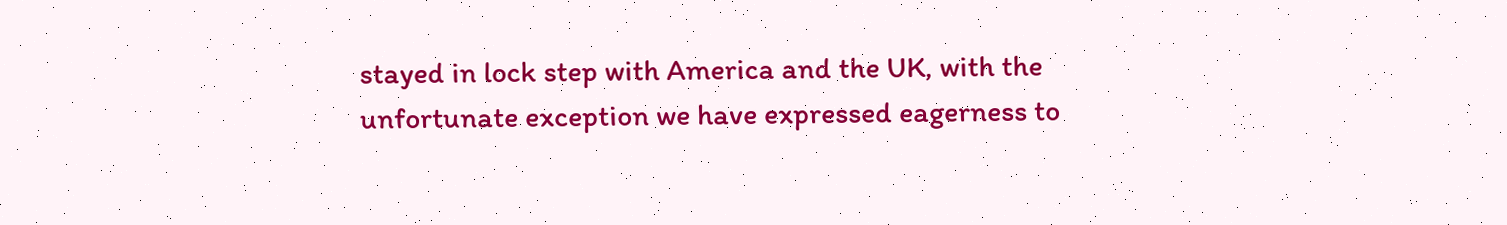stayed in lock step with America and the UK, with the unfortunate exception we have expressed eagerness to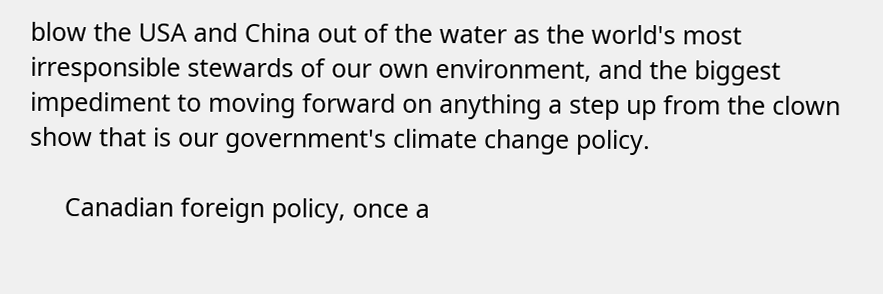blow the USA and China out of the water as the world's most irresponsible stewards of our own environment, and the biggest impediment to moving forward on anything a step up from the clown show that is our government's climate change policy.

     Canadian foreign policy, once a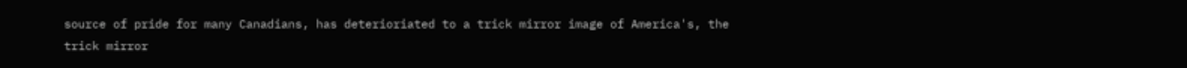source of pride for many Canadians, has deterioriated to a trick mirror image of America's, the trick mirror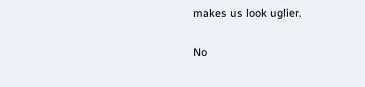makes us look uglier.

No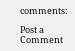comments:

Post a Comment